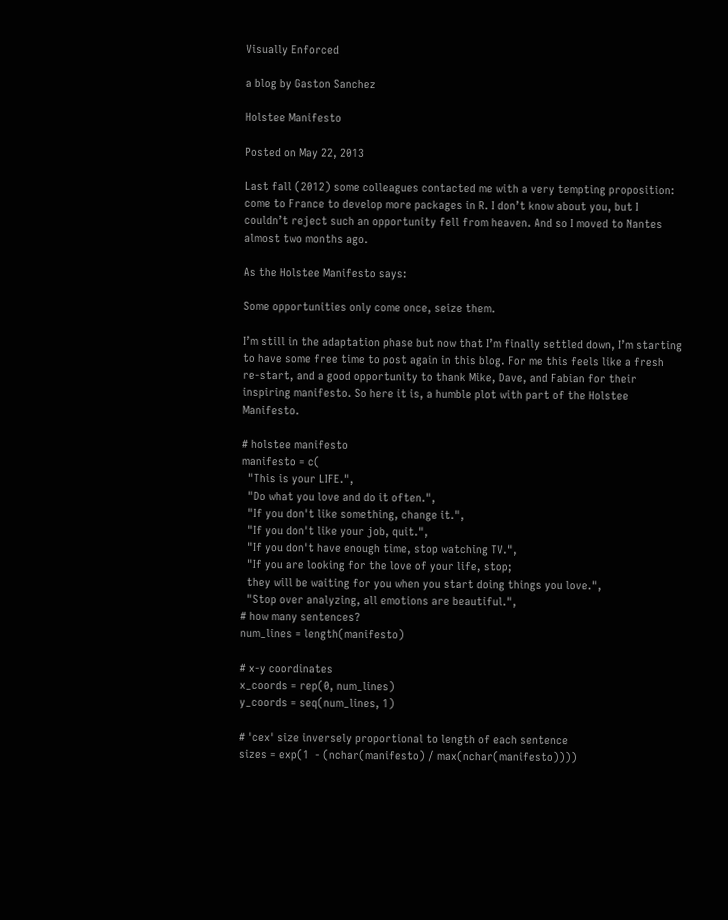Visually Enforced

a blog by Gaston Sanchez

Holstee Manifesto

Posted on May 22, 2013

Last fall (2012) some colleagues contacted me with a very tempting proposition: come to France to develop more packages in R. I don’t know about you, but I couldn’t reject such an opportunity fell from heaven. And so I moved to Nantes almost two months ago.

As the Holstee Manifesto says:

Some opportunities only come once, seize them.

I’m still in the adaptation phase but now that I’m finally settled down, I’m starting to have some free time to post again in this blog. For me this feels like a fresh re-start, and a good opportunity to thank Mike, Dave, and Fabian for their inspiring manifesto. So here it is, a humble plot with part of the Holstee Manifesto.

# holstee manifesto
manifesto = c(
  "This is your LIFE.",
  "Do what you love and do it often.",
  "If you don't like something, change it.",
  "If you don't like your job, quit.",
  "If you don't have enough time, stop watching TV.",
  "If you are looking for the love of your life, stop;
  they will be waiting for you when you start doing things you love.",
  "Stop over analyzing, all emotions are beautiful.",
# how many sentences?
num_lines = length(manifesto)

# x-y coordinates
x_coords = rep(0, num_lines)
y_coords = seq(num_lines, 1)

# 'cex' size inversely proportional to length of each sentence
sizes = exp(1  - (nchar(manifesto) / max(nchar(manifesto))))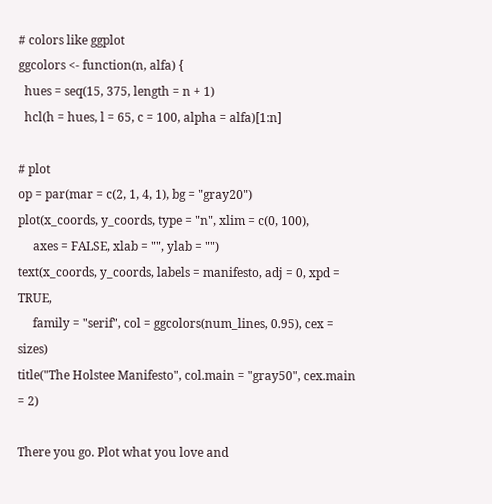# colors like ggplot
ggcolors <- function(n, alfa) {
  hues = seq(15, 375, length = n + 1)
  hcl(h = hues, l = 65, c = 100, alpha = alfa)[1:n]

# plot
op = par(mar = c(2, 1, 4, 1), bg = "gray20")
plot(x_coords, y_coords, type = "n", xlim = c(0, 100),
     axes = FALSE, xlab = "", ylab = "")
text(x_coords, y_coords, labels = manifesto, adj = 0, xpd = TRUE,
     family = "serif", col = ggcolors(num_lines, 0.95), cex = sizes)
title("The Holstee Manifesto", col.main = "gray50", cex.main = 2)

There you go. Plot what you love and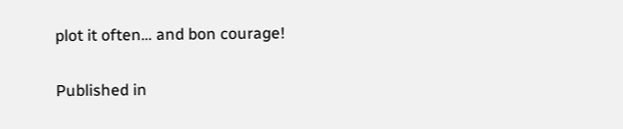plot it often… and bon courage!

Published in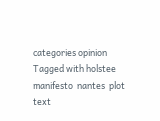categories opinion  Tagged with holstee  manifesto  nantes  plot  text